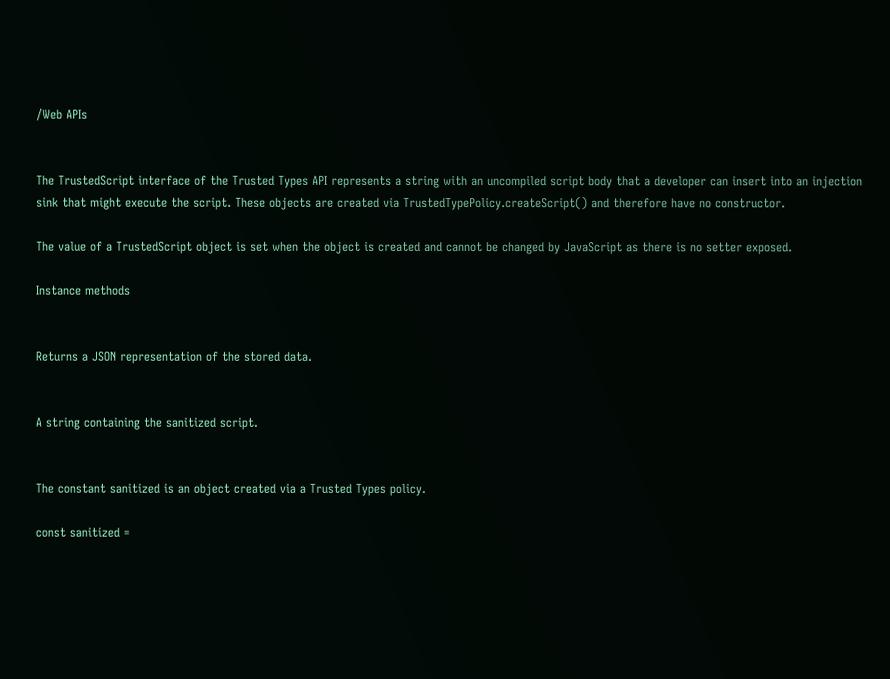/Web APIs


The TrustedScript interface of the Trusted Types API represents a string with an uncompiled script body that a developer can insert into an injection sink that might execute the script. These objects are created via TrustedTypePolicy.createScript() and therefore have no constructor.

The value of a TrustedScript object is set when the object is created and cannot be changed by JavaScript as there is no setter exposed.

Instance methods


Returns a JSON representation of the stored data.


A string containing the sanitized script.


The constant sanitized is an object created via a Trusted Types policy.

const sanitized =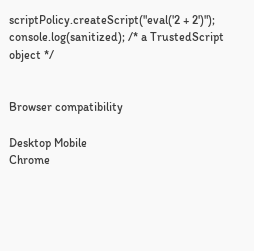scriptPolicy.createScript("eval('2 + 2')");
console.log(sanitized); /* a TrustedScript object */


Browser compatibility

Desktop Mobile
Chrome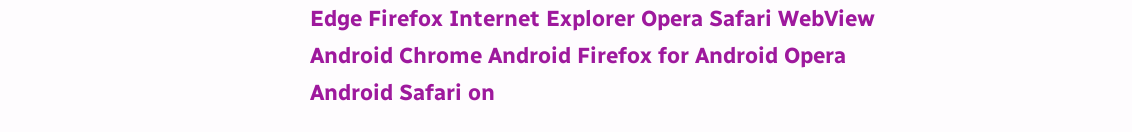Edge Firefox Internet Explorer Opera Safari WebView Android Chrome Android Firefox for Android Opera Android Safari on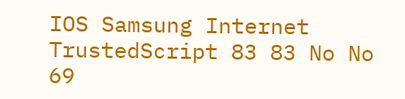IOS Samsung Internet
TrustedScript 83 83 No No 69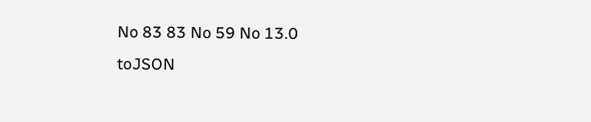No 83 83 No 59 No 13.0
toJSON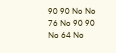90 90 No No 76 No 90 90 No 64 No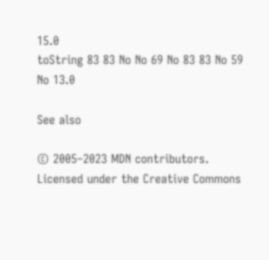15.0
toString 83 83 No No 69 No 83 83 No 59 No 13.0

See also

© 2005–2023 MDN contributors.
Licensed under the Creative Commons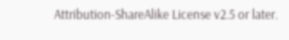Attribution-ShareAlike License v2.5 or later.